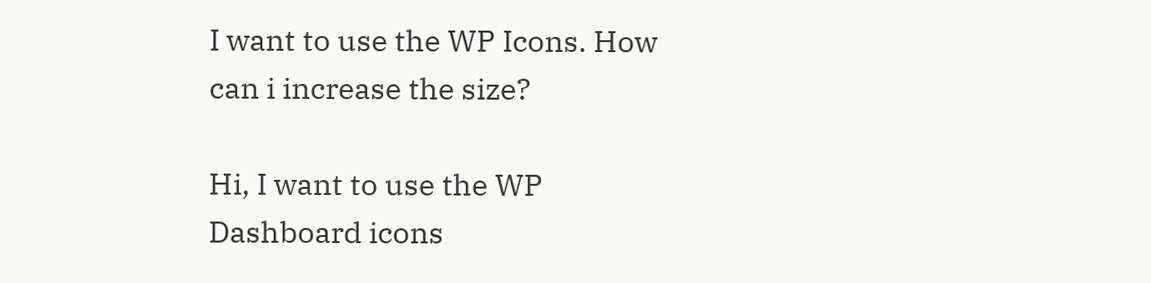I want to use the WP Icons. How can i increase the size?

Hi, I want to use the WP Dashboard icons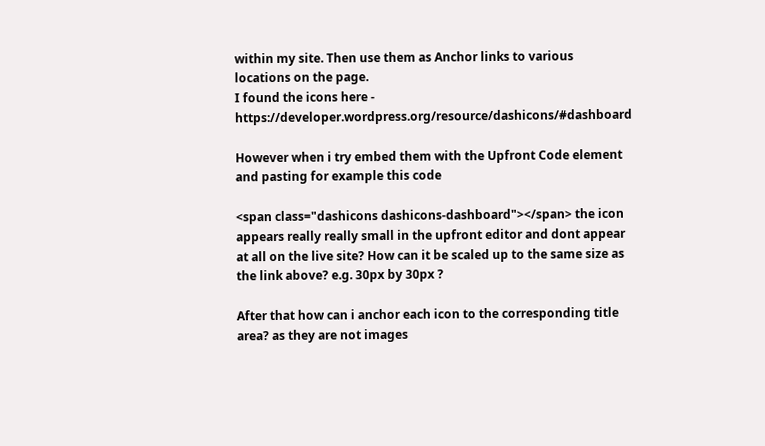within my site. Then use them as Anchor links to various locations on the page.
I found the icons here - https://developer.wordpress.org/resource/dashicons/#dashboard

However when i try embed them with the Upfront Code element and pasting for example this code

<span class="dashicons dashicons-dashboard"></span> the icon appears really really small in the upfront editor and dont appear at all on the live site? How can it be scaled up to the same size as the link above? e.g. 30px by 30px ?

After that how can i anchor each icon to the corresponding title area? as they are not images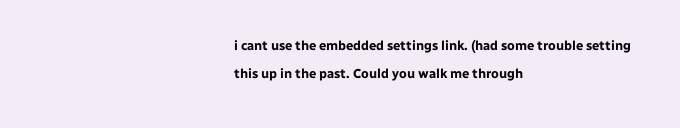i cant use the embedded settings link. (had some trouble setting this up in the past. Could you walk me through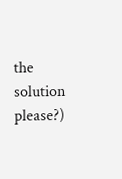the solution please?)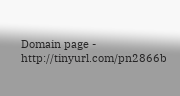Domain page - http://tinyurl.com/pn2866b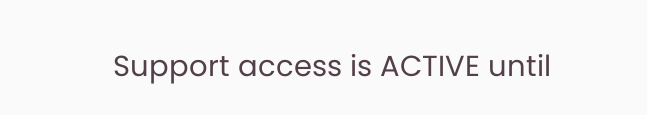Support access is ACTIVE until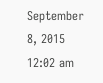September 8, 2015 12:02 am